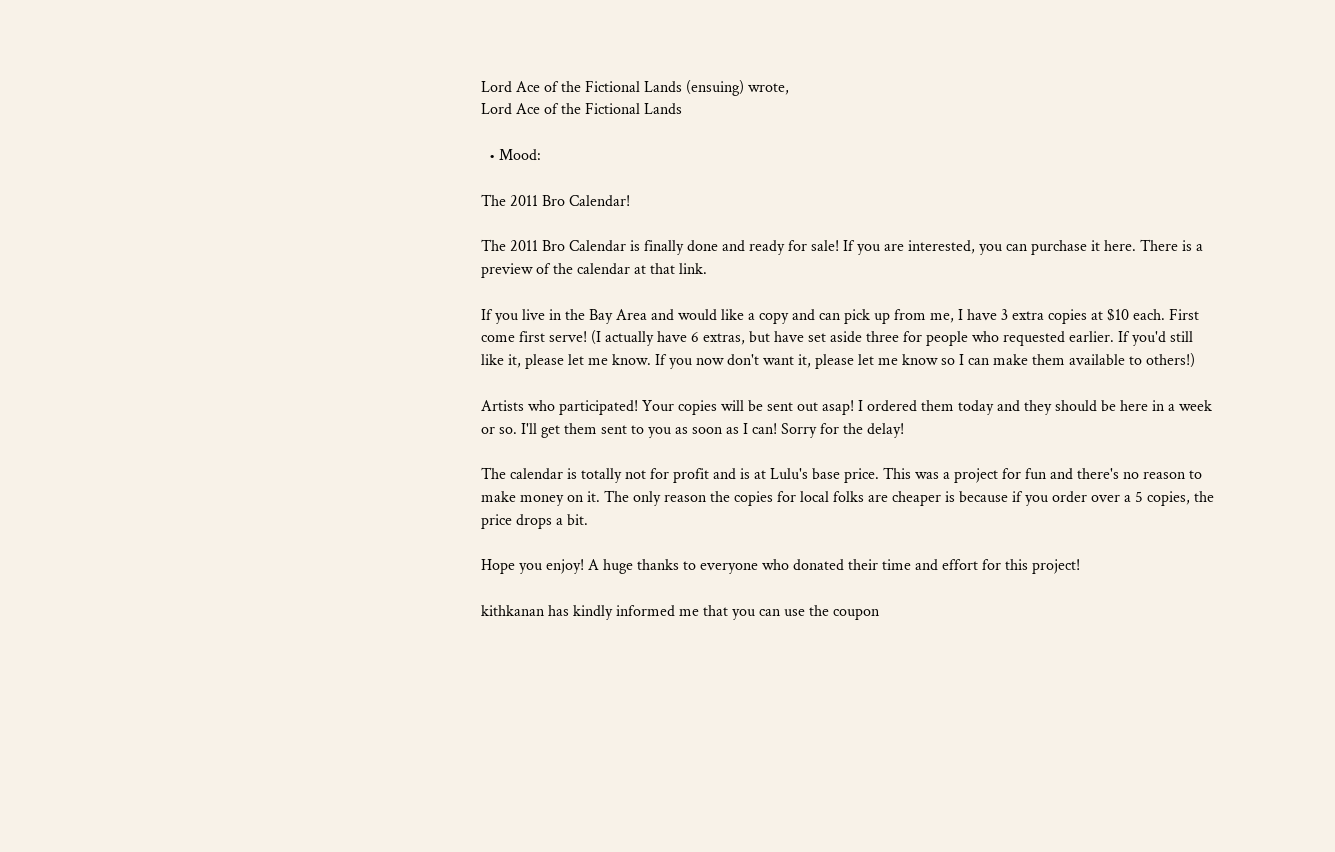Lord Ace of the Fictional Lands (ensuing) wrote,
Lord Ace of the Fictional Lands

  • Mood:

The 2011 Bro Calendar!

The 2011 Bro Calendar is finally done and ready for sale! If you are interested, you can purchase it here. There is a preview of the calendar at that link.

If you live in the Bay Area and would like a copy and can pick up from me, I have 3 extra copies at $10 each. First come first serve! (I actually have 6 extras, but have set aside three for people who requested earlier. If you'd still like it, please let me know. If you now don't want it, please let me know so I can make them available to others!)

Artists who participated! Your copies will be sent out asap! I ordered them today and they should be here in a week or so. I'll get them sent to you as soon as I can! Sorry for the delay!

The calendar is totally not for profit and is at Lulu's base price. This was a project for fun and there's no reason to make money on it. The only reason the copies for local folks are cheaper is because if you order over a 5 copies, the price drops a bit.

Hope you enjoy! A huge thanks to everyone who donated their time and effort for this project!

kithkanan has kindly informed me that you can use the coupon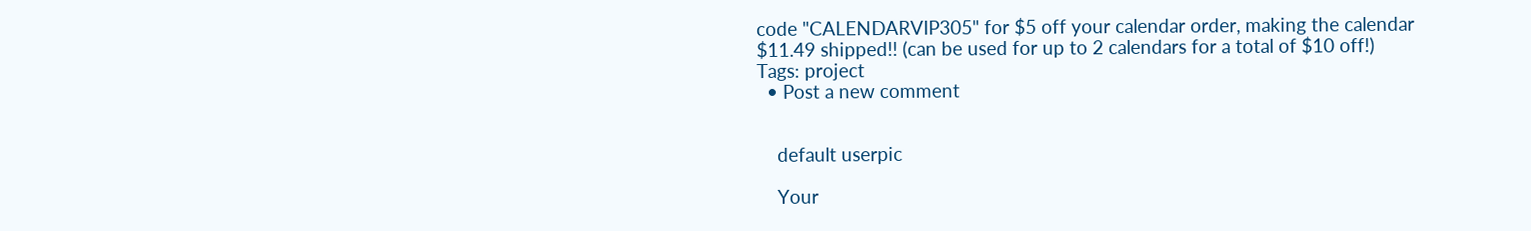code "CALENDARVIP305" for $5 off your calendar order, making the calendar $11.49 shipped!! (can be used for up to 2 calendars for a total of $10 off!)
Tags: project
  • Post a new comment


    default userpic

    Your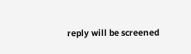reply will be screened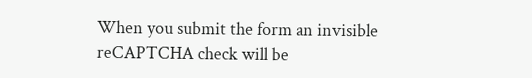When you submit the form an invisible reCAPTCHA check will be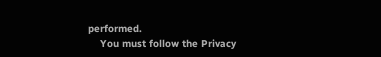performed.
    You must follow the Privacy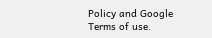Policy and Google Terms of use.